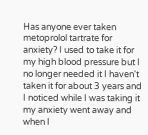Has anyone ever taken metoprolol tartrate for anxiety? I used to take it for my high blood pressure but I no longer needed it I haven't taken it for about 3 years and I noticed while I was taking it my anxiety went away and when I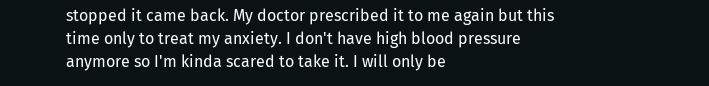stopped it came back. My doctor prescribed it to me again but this time only to treat my anxiety. I don't have high blood pressure anymore so I'm kinda scared to take it. I will only be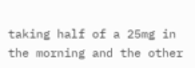taking half of a 25mg in the morning and the other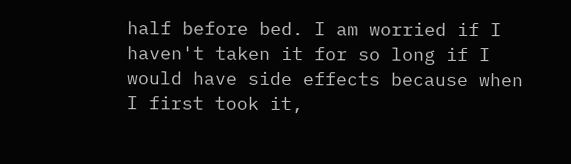half before bed. I am worried if I haven't taken it for so long if I would have side effects because when I first took it,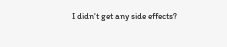I didn't get any side effects?